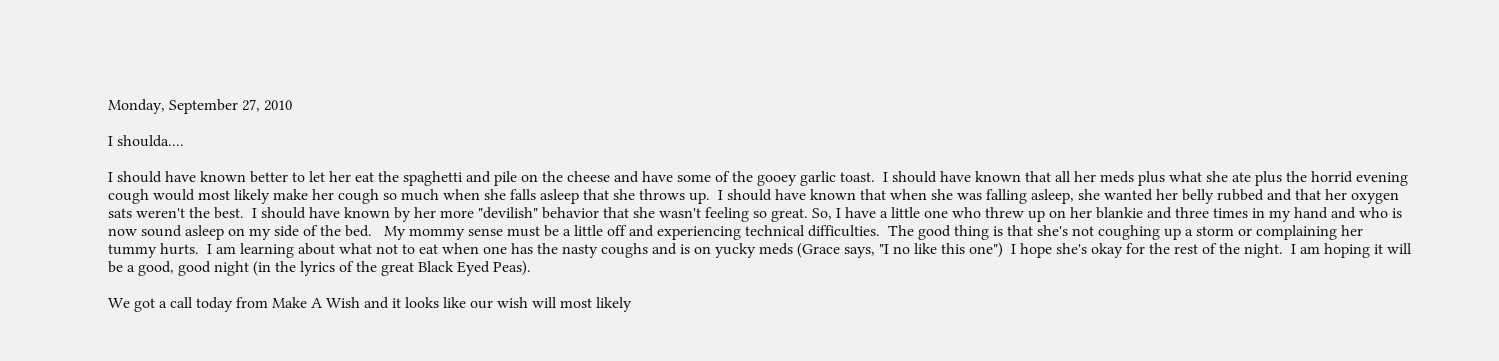Monday, September 27, 2010

I shoulda....

I should have known better to let her eat the spaghetti and pile on the cheese and have some of the gooey garlic toast.  I should have known that all her meds plus what she ate plus the horrid evening cough would most likely make her cough so much when she falls asleep that she throws up.  I should have known that when she was falling asleep, she wanted her belly rubbed and that her oxygen sats weren't the best.  I should have known by her more "devilish" behavior that she wasn't feeling so great. So, I have a little one who threw up on her blankie and three times in my hand and who is now sound asleep on my side of the bed.   My mommy sense must be a little off and experiencing technical difficulties.  The good thing is that she's not coughing up a storm or complaining her tummy hurts.  I am learning about what not to eat when one has the nasty coughs and is on yucky meds (Grace says, "I no like this one")  I hope she's okay for the rest of the night.  I am hoping it will be a good, good night (in the lyrics of the great Black Eyed Peas).

We got a call today from Make A Wish and it looks like our wish will most likely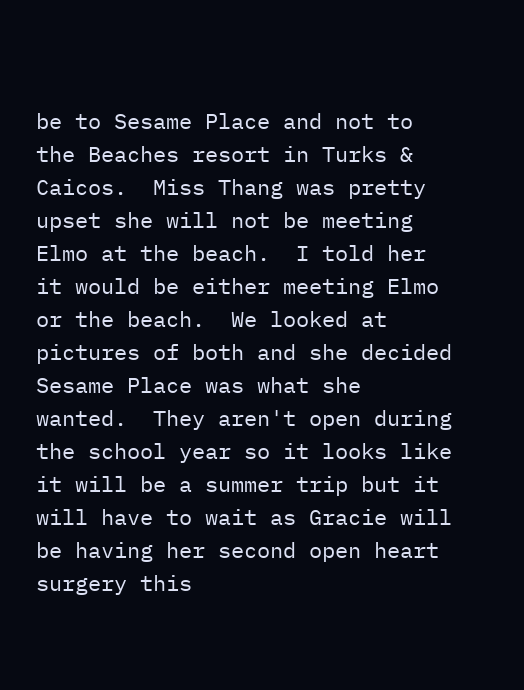be to Sesame Place and not to the Beaches resort in Turks & Caicos.  Miss Thang was pretty upset she will not be meeting Elmo at the beach.  I told her it would be either meeting Elmo or the beach.  We looked at pictures of both and she decided Sesame Place was what she wanted.  They aren't open during the school year so it looks like it will be a summer trip but it will have to wait as Gracie will be having her second open heart surgery this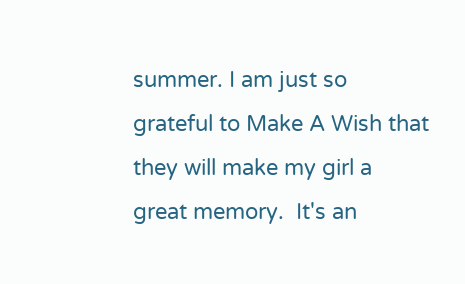summer. I am just so grateful to Make A Wish that they will make my girl a great memory.  It's an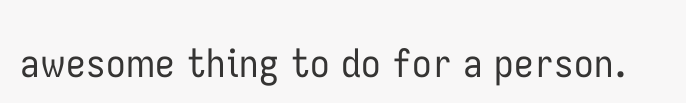awesome thing to do for a person.